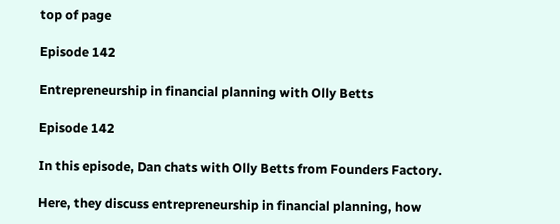top of page

Episode 142

Entrepreneurship in financial planning with Olly Betts

Episode 142

In this episode, Dan chats with Olly Betts from Founders Factory.

Here, they discuss entrepreneurship in financial planning, how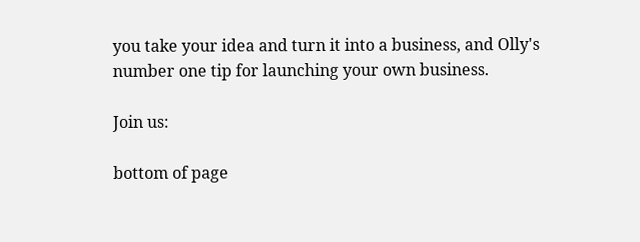you take your idea and turn it into a business, and Olly's number one tip for launching your own business.

Join us:

bottom of page